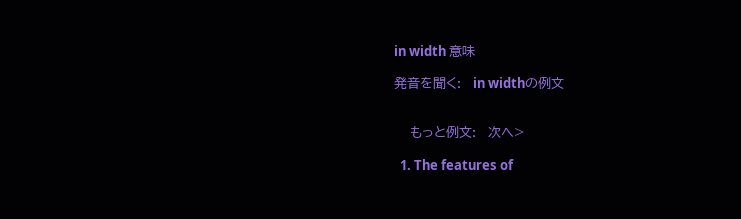in width 意味

発音を聞く:   in widthの例文


    もっと例文:   次へ>

  1. The features of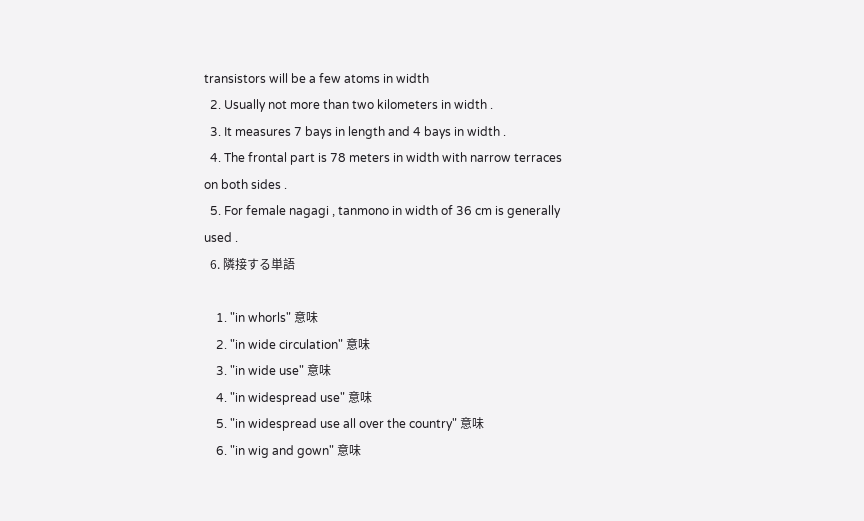transistors will be a few atoms in width
  2. Usually not more than two kilometers in width .
  3. It measures 7 bays in length and 4 bays in width .
  4. The frontal part is 78 meters in width with narrow terraces on both sides .
  5. For female nagagi , tanmono in width of 36 cm is generally used .
  6. 隣接する単語

    1. "in whorls" 意味
    2. "in wide circulation" 意味
    3. "in wide use" 意味
    4. "in widespread use" 意味
    5. "in widespread use all over the country" 意味
    6. "in wig and gown" 意味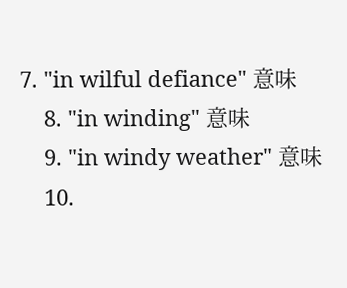7. "in wilful defiance" 意味
    8. "in winding" 意味
    9. "in windy weather" 意味
    10.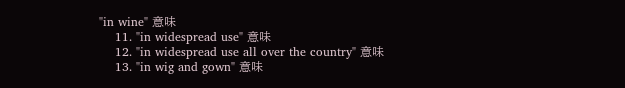"in wine" 意味
    11. "in widespread use" 意味
    12. "in widespread use all over the country" 意味
    13. "in wig and gown" 意味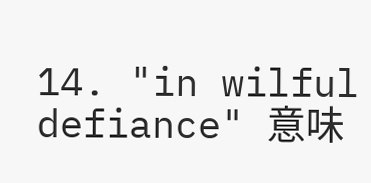14. "in wilful defiance" 意味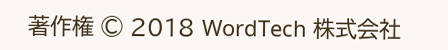著作権 © 2018 WordTech 株式会社